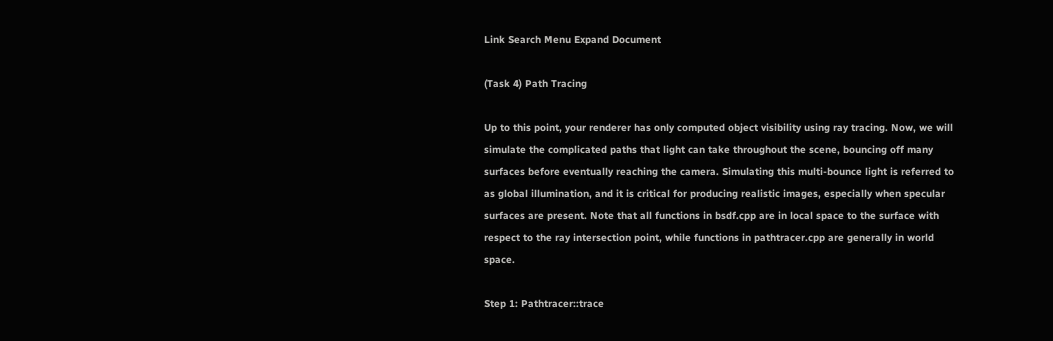Link Search Menu Expand Document

(Task 4) Path Tracing

Up to this point, your renderer has only computed object visibility using ray tracing. Now, we will simulate the complicated paths that light can take throughout the scene, bouncing off many surfaces before eventually reaching the camera. Simulating this multi-bounce light is referred to as global illumination, and it is critical for producing realistic images, especially when specular surfaces are present. Note that all functions in bsdf.cpp are in local space to the surface with respect to the ray intersection point, while functions in pathtracer.cpp are generally in world space.

Step 1: Pathtracer::trace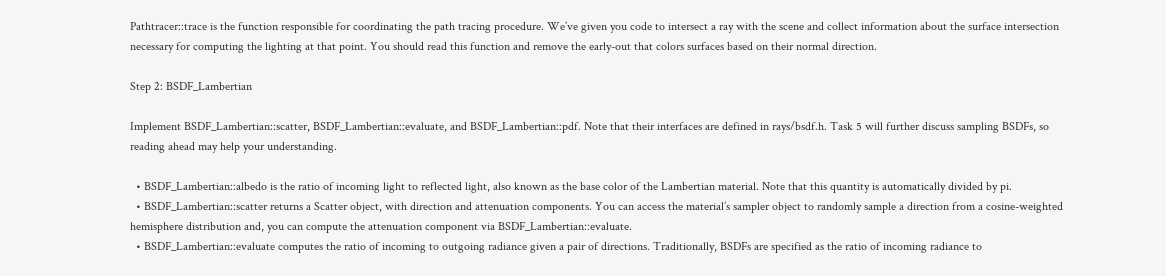Pathtracer::trace is the function responsible for coordinating the path tracing procedure. We’ve given you code to intersect a ray with the scene and collect information about the surface intersection necessary for computing the lighting at that point. You should read this function and remove the early-out that colors surfaces based on their normal direction.

Step 2: BSDF_Lambertian

Implement BSDF_Lambertian::scatter, BSDF_Lambertian::evaluate, and BSDF_Lambertian::pdf. Note that their interfaces are defined in rays/bsdf.h. Task 5 will further discuss sampling BSDFs, so reading ahead may help your understanding.

  • BSDF_Lambertian::albedo is the ratio of incoming light to reflected light, also known as the base color of the Lambertian material. Note that this quantity is automatically divided by pi.
  • BSDF_Lambertian::scatter returns a Scatter object, with direction and attenuation components. You can access the material’s sampler object to randomly sample a direction from a cosine-weighted hemisphere distribution and, you can compute the attenuation component via BSDF_Lambertian::evaluate.
  • BSDF_Lambertian::evaluate computes the ratio of incoming to outgoing radiance given a pair of directions. Traditionally, BSDFs are specified as the ratio of incoming radiance to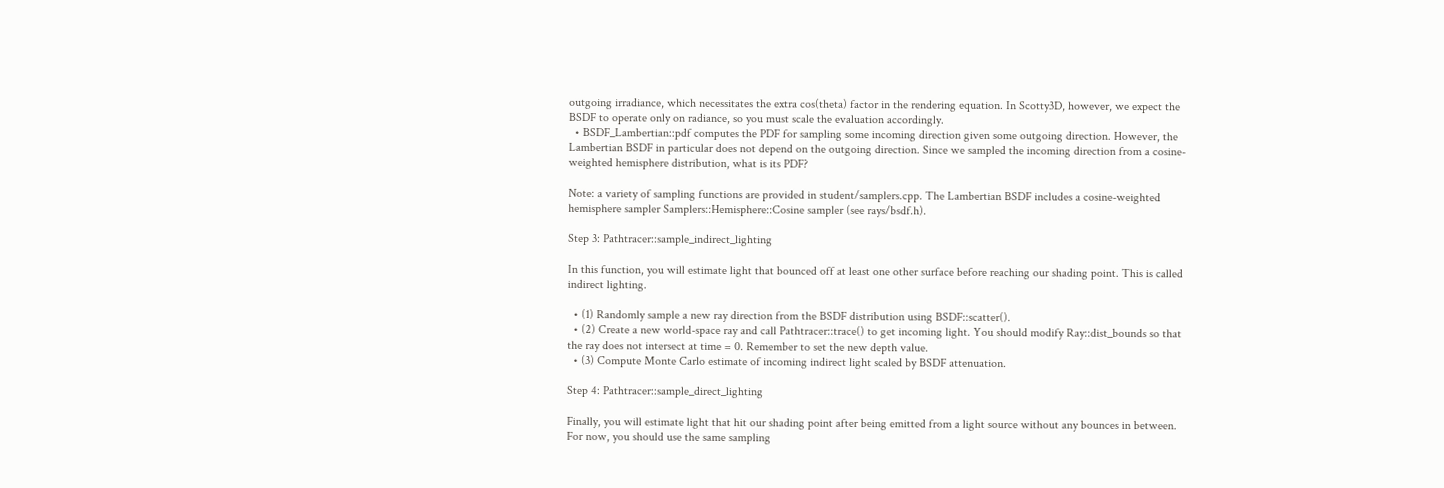outgoing irradiance, which necessitates the extra cos(theta) factor in the rendering equation. In Scotty3D, however, we expect the BSDF to operate only on radiance, so you must scale the evaluation accordingly.
  • BSDF_Lambertian::pdf computes the PDF for sampling some incoming direction given some outgoing direction. However, the Lambertian BSDF in particular does not depend on the outgoing direction. Since we sampled the incoming direction from a cosine-weighted hemisphere distribution, what is its PDF?

Note: a variety of sampling functions are provided in student/samplers.cpp. The Lambertian BSDF includes a cosine-weighted hemisphere sampler Samplers::Hemisphere::Cosine sampler (see rays/bsdf.h).

Step 3: Pathtracer::sample_indirect_lighting

In this function, you will estimate light that bounced off at least one other surface before reaching our shading point. This is called indirect lighting.

  • (1) Randomly sample a new ray direction from the BSDF distribution using BSDF::scatter().
  • (2) Create a new world-space ray and call Pathtracer::trace() to get incoming light. You should modify Ray::dist_bounds so that the ray does not intersect at time = 0. Remember to set the new depth value.
  • (3) Compute Monte Carlo estimate of incoming indirect light scaled by BSDF attenuation.

Step 4: Pathtracer::sample_direct_lighting

Finally, you will estimate light that hit our shading point after being emitted from a light source without any bounces in between. For now, you should use the same sampling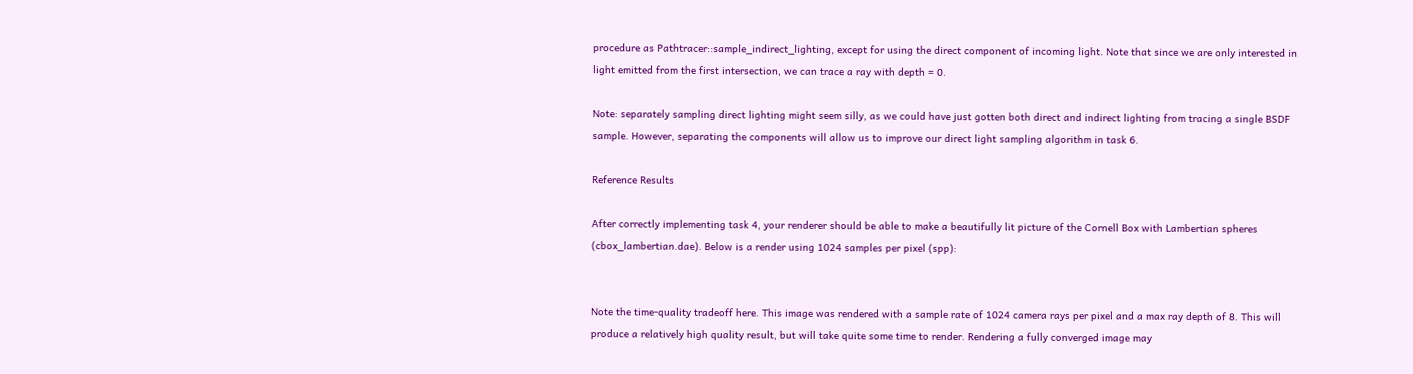procedure as Pathtracer::sample_indirect_lighting, except for using the direct component of incoming light. Note that since we are only interested in light emitted from the first intersection, we can trace a ray with depth = 0.

Note: separately sampling direct lighting might seem silly, as we could have just gotten both direct and indirect lighting from tracing a single BSDF sample. However, separating the components will allow us to improve our direct light sampling algorithm in task 6.

Reference Results

After correctly implementing task 4, your renderer should be able to make a beautifully lit picture of the Cornell Box with Lambertian spheres (cbox_lambertian.dae). Below is a render using 1024 samples per pixel (spp):


Note the time-quality tradeoff here. This image was rendered with a sample rate of 1024 camera rays per pixel and a max ray depth of 8. This will produce a relatively high quality result, but will take quite some time to render. Rendering a fully converged image may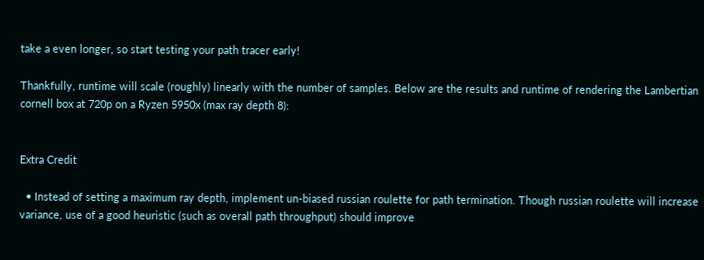take a even longer, so start testing your path tracer early!

Thankfully, runtime will scale (roughly) linearly with the number of samples. Below are the results and runtime of rendering the Lambertian cornell box at 720p on a Ryzen 5950x (max ray depth 8):


Extra Credit

  • Instead of setting a maximum ray depth, implement un-biased russian roulette for path termination. Though russian roulette will increase variance, use of a good heuristic (such as overall path throughput) should improve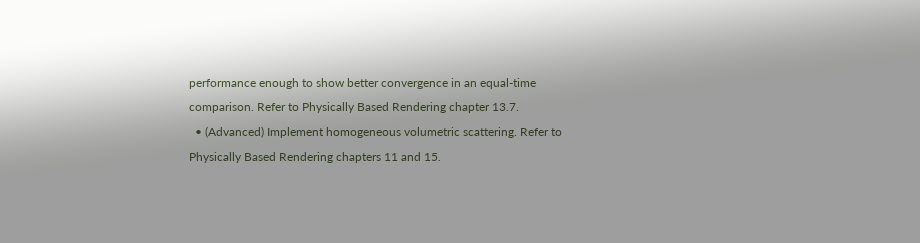performance enough to show better convergence in an equal-time comparison. Refer to Physically Based Rendering chapter 13.7.
  • (Advanced) Implement homogeneous volumetric scattering. Refer to Physically Based Rendering chapters 11 and 15.